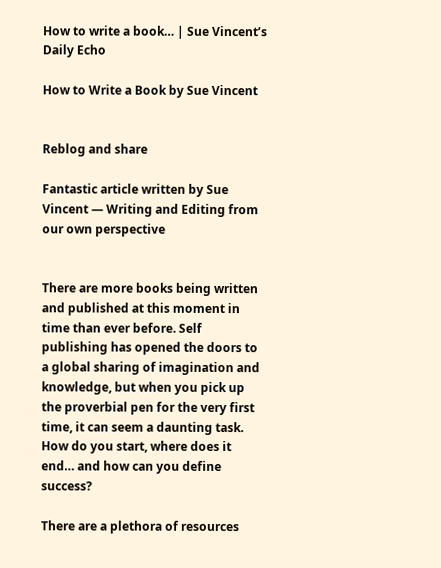How to write a book… | Sue Vincent’s Daily Echo

How to Write a Book by Sue Vincent


Reblog and share

Fantastic article written by Sue Vincent — Writing and Editing from our own perspective


There are more books being written and published at this moment in time than ever before. Self publishing has opened the doors to a global sharing of imagination and knowledge, but when you pick up the proverbial pen for the very first time, it can seem a daunting task. How do you start, where does it end… and how can you define success?

There are a plethora of resources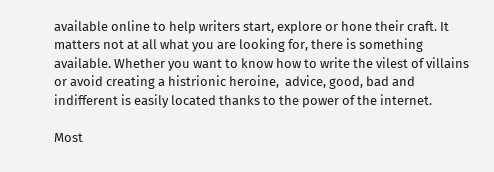available online to help writers start, explore or hone their craft. It matters not at all what you are looking for, there is something available. Whether you want to know how to write the vilest of villains or avoid creating a histrionic heroine,  advice, good, bad and indifferent is easily located thanks to the power of the internet.

Most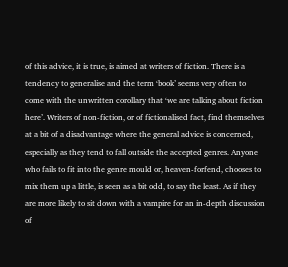of this advice, it is true, is aimed at writers of fiction. There is a tendency to generalise and the term ‘book’ seems very often to come with the unwritten corollary that ‘we are talking about fiction here’. Writers of non-fiction, or of fictionalised fact, find themselves at a bit of a disadvantage where the general advice is concerned, especially as they tend to fall outside the accepted genres. Anyone who fails to fit into the genre mould or, heaven-forfend, chooses to mix them up a little, is seen as a bit odd, to say the least. As if they are more likely to sit down with a vampire for an in-depth discussion of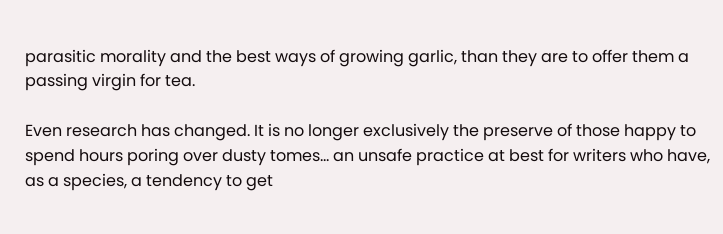parasitic morality and the best ways of growing garlic, than they are to offer them a passing virgin for tea.

Even research has changed. It is no longer exclusively the preserve of those happy to spend hours poring over dusty tomes… an unsafe practice at best for writers who have, as a species, a tendency to get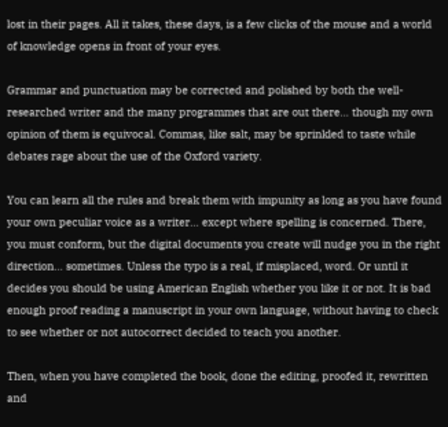lost in their pages. All it takes, these days, is a few clicks of the mouse and a world of knowledge opens in front of your eyes.

Grammar and punctuation may be corrected and polished by both the well-researched writer and the many programmes that are out there… though my own opinion of them is equivocal. Commas, like salt, may be sprinkled to taste while debates rage about the use of the Oxford variety.

You can learn all the rules and break them with impunity as long as you have found your own peculiar voice as a writer… except where spelling is concerned. There, you must conform, but the digital documents you create will nudge you in the right direction… sometimes. Unless the typo is a real, if misplaced, word. Or until it decides you should be using American English whether you like it or not. It is bad enough proof reading a manuscript in your own language, without having to check to see whether or not autocorrect decided to teach you another.

Then, when you have completed the book, done the editing, proofed it, rewritten and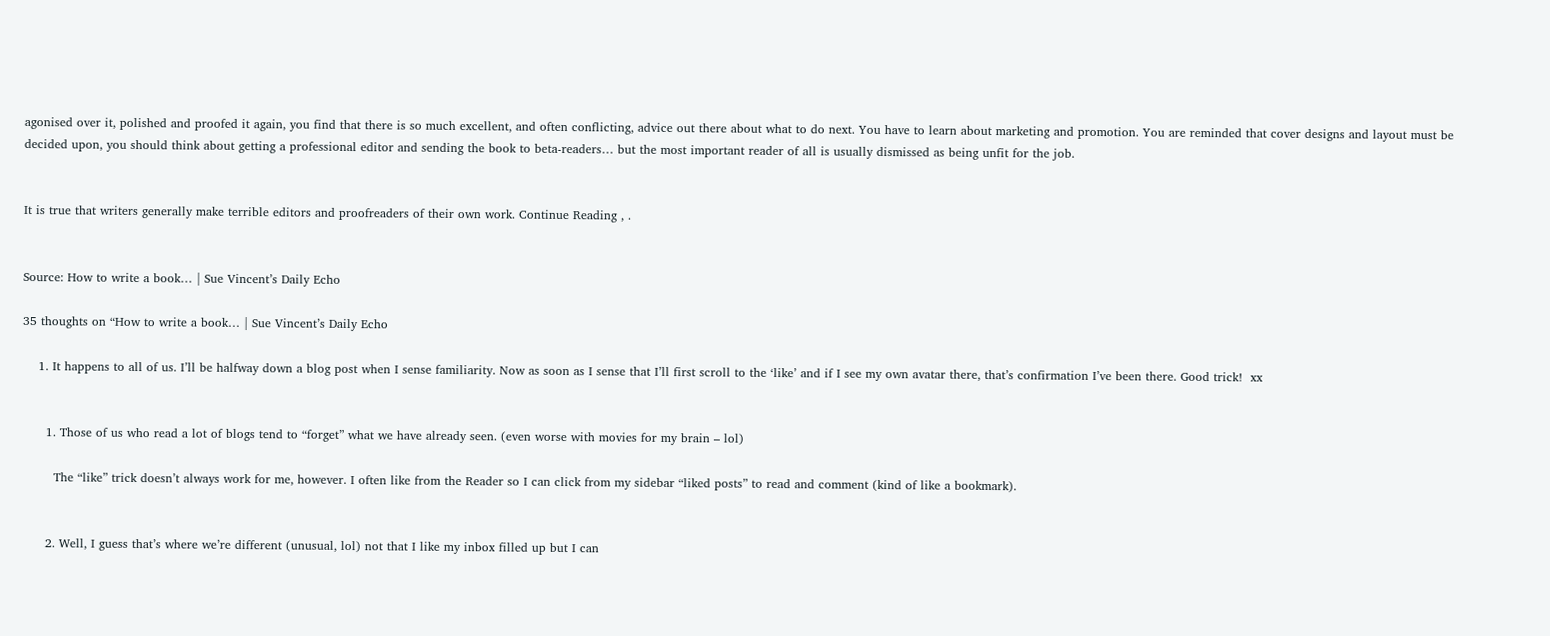agonised over it, polished and proofed it again, you find that there is so much excellent, and often conflicting, advice out there about what to do next. You have to learn about marketing and promotion. You are reminded that cover designs and layout must be decided upon, you should think about getting a professional editor and sending the book to beta-readers… but the most important reader of all is usually dismissed as being unfit for the job.


It is true that writers generally make terrible editors and proofreaders of their own work. Continue Reading , .


Source: How to write a book… | Sue Vincent’s Daily Echo

35 thoughts on “How to write a book… | Sue Vincent’s Daily Echo

    1. It happens to all of us. I’ll be halfway down a blog post when I sense familiarity. Now as soon as I sense that I’ll first scroll to the ‘like’ and if I see my own avatar there, that’s confirmation I’ve been there. Good trick!  xx


      1. Those of us who read a lot of blogs tend to “forget” what we have already seen. (even worse with movies for my brain – lol)

        The “like” trick doesn’t always work for me, however. I often like from the Reader so I can click from my sidebar “liked posts” to read and comment (kind of like a bookmark).


      2. Well, I guess that’s where we’re different (unusual, lol) not that I like my inbox filled up but I can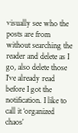visually see who the posts are from without searching the reader and delete as I go, also delete those I’ve already read before I got the notification. I like to call it ‘organized chaos’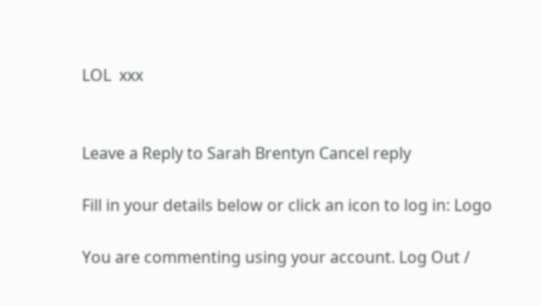LOL  xxx


Leave a Reply to Sarah Brentyn Cancel reply

Fill in your details below or click an icon to log in: Logo

You are commenting using your account. Log Out /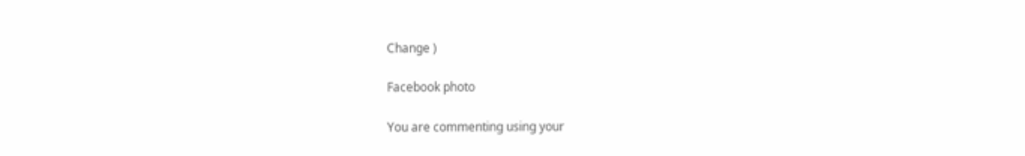Change )

Facebook photo

You are commenting using your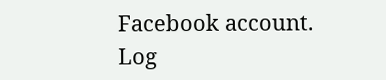Facebook account. Log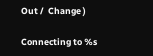Out /  Change )

Connecting to %s